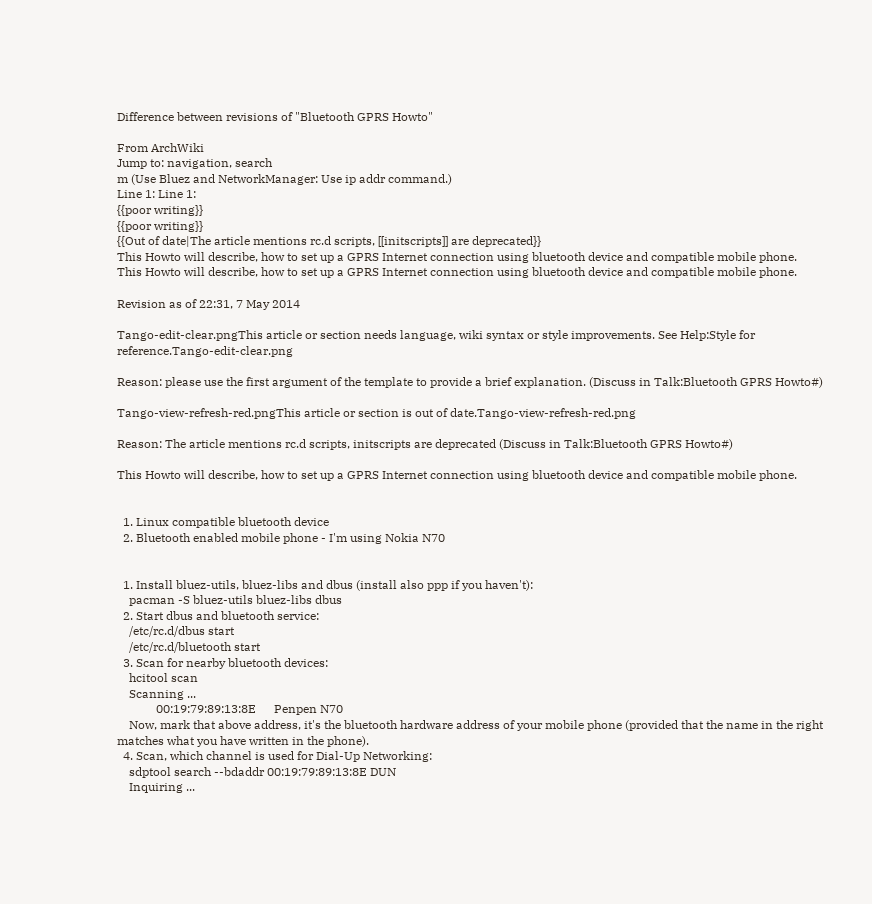Difference between revisions of "Bluetooth GPRS Howto"

From ArchWiki
Jump to: navigation, search
m (Use Bluez and NetworkManager: Use ip addr command.)
Line 1: Line 1:
{{poor writing}}
{{poor writing}}
{{Out of date|The article mentions rc.d scripts, [[initscripts]] are deprecated}}
This Howto will describe, how to set up a GPRS Internet connection using bluetooth device and compatible mobile phone.
This Howto will describe, how to set up a GPRS Internet connection using bluetooth device and compatible mobile phone.

Revision as of 22:31, 7 May 2014

Tango-edit-clear.pngThis article or section needs language, wiki syntax or style improvements. See Help:Style for reference.Tango-edit-clear.png

Reason: please use the first argument of the template to provide a brief explanation. (Discuss in Talk:Bluetooth GPRS Howto#)

Tango-view-refresh-red.pngThis article or section is out of date.Tango-view-refresh-red.png

Reason: The article mentions rc.d scripts, initscripts are deprecated (Discuss in Talk:Bluetooth GPRS Howto#)

This Howto will describe, how to set up a GPRS Internet connection using bluetooth device and compatible mobile phone.


  1. Linux compatible bluetooth device
  2. Bluetooth enabled mobile phone - I'm using Nokia N70


  1. Install bluez-utils, bluez-libs and dbus (install also ppp if you haven't):
    pacman -S bluez-utils bluez-libs dbus
  2. Start dbus and bluetooth service:
    /etc/rc.d/dbus start
    /etc/rc.d/bluetooth start
  3. Scan for nearby bluetooth devices:
    hcitool scan
    Scanning ...
             00:19:79:89:13:8E      Penpen N70
    Now, mark that above address, it's the bluetooth hardware address of your mobile phone (provided that the name in the right matches what you have written in the phone).
  4. Scan, which channel is used for Dial-Up Networking:
    sdptool search --bdaddr 00:19:79:89:13:8E DUN
    Inquiring ...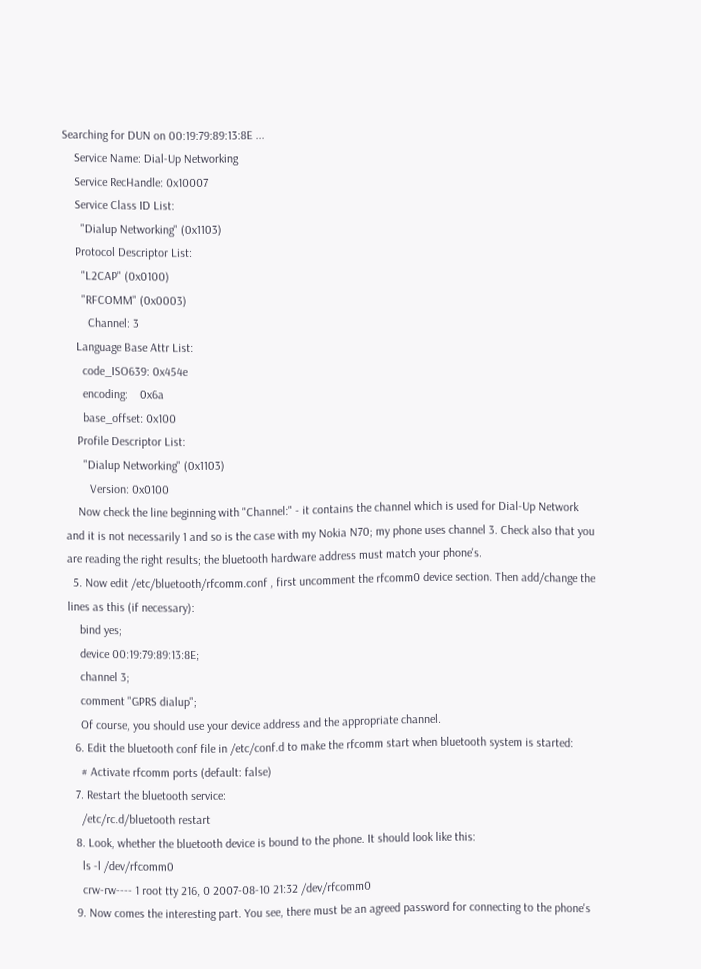Searching for DUN on 00:19:79:89:13:8E ...
    Service Name: Dial-Up Networking
    Service RecHandle: 0x10007
    Service Class ID List:
      "Dialup Networking" (0x1103)
    Protocol Descriptor List:
      "L2CAP" (0x0100)
      "RFCOMM" (0x0003)
        Channel: 3
    Language Base Attr List:
      code_ISO639: 0x454e
      encoding:    0x6a
      base_offset: 0x100
    Profile Descriptor List:
      "Dialup Networking" (0x1103)
        Version: 0x0100
    Now check the line beginning with "Channel:" - it contains the channel which is used for Dial-Up Network and it is not necessarily 1 and so is the case with my Nokia N70; my phone uses channel 3. Check also that you are reading the right results; the bluetooth hardware address must match your phone's.
  5. Now edit /etc/bluetooth/rfcomm.conf , first uncomment the rfcomm0 device section. Then add/change the lines as this (if necessary):
    bind yes;
    device 00:19:79:89:13:8E;
    channel 3;
    comment "GPRS dialup";
    Of course, you should use your device address and the appropriate channel.
  6. Edit the bluetooth conf file in /etc/conf.d to make the rfcomm start when bluetooth system is started:
    # Activate rfcomm ports (default: false)
  7. Restart the bluetooth service:
    /etc/rc.d/bluetooth restart
  8. Look, whether the bluetooth device is bound to the phone. It should look like this:
    ls -l /dev/rfcomm0
    crw-rw---- 1 root tty 216, 0 2007-08-10 21:32 /dev/rfcomm0
  9. Now comes the interesting part. You see, there must be an agreed password for connecting to the phone's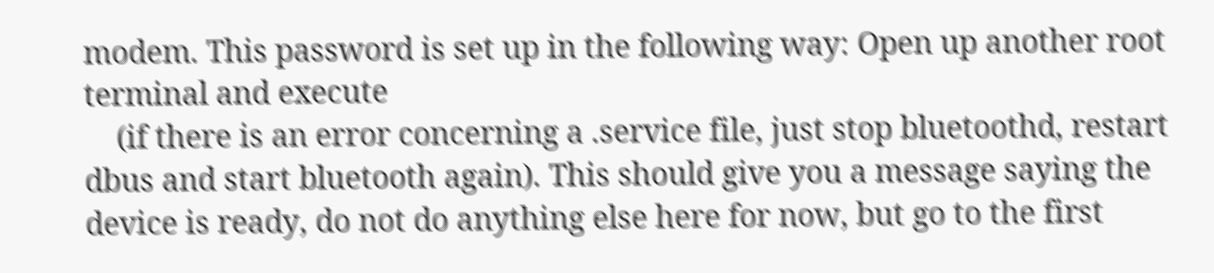modem. This password is set up in the following way: Open up another root terminal and execute
    (if there is an error concerning a .service file, just stop bluetoothd, restart dbus and start bluetooth again). This should give you a message saying the device is ready, do not do anything else here for now, but go to the first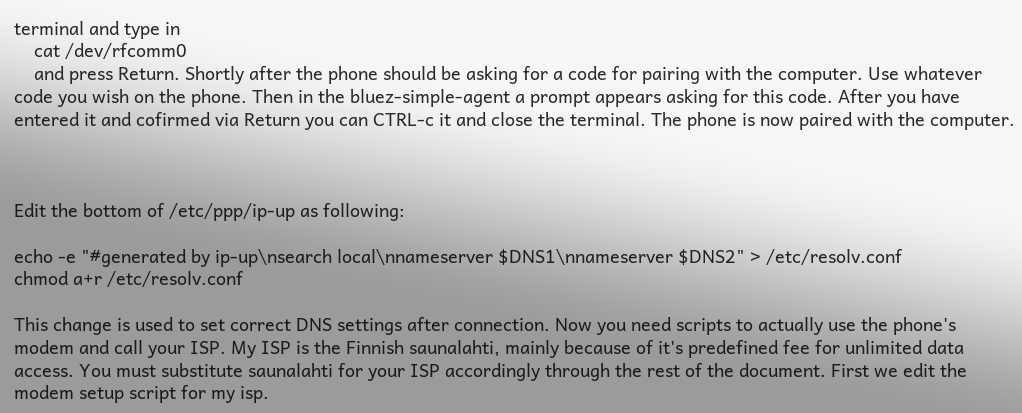terminal and type in
    cat /dev/rfcomm0
    and press Return. Shortly after the phone should be asking for a code for pairing with the computer. Use whatever code you wish on the phone. Then in the bluez-simple-agent a prompt appears asking for this code. After you have entered it and cofirmed via Return you can CTRL-c it and close the terminal. The phone is now paired with the computer.



Edit the bottom of /etc/ppp/ip-up as following:

echo -e "#generated by ip-up\nsearch local\nnameserver $DNS1\nnameserver $DNS2" > /etc/resolv.conf
chmod a+r /etc/resolv.conf

This change is used to set correct DNS settings after connection. Now you need scripts to actually use the phone's modem and call your ISP. My ISP is the Finnish saunalahti, mainly because of it's predefined fee for unlimited data access. You must substitute saunalahti for your ISP accordingly through the rest of the document. First we edit the modem setup script for my isp.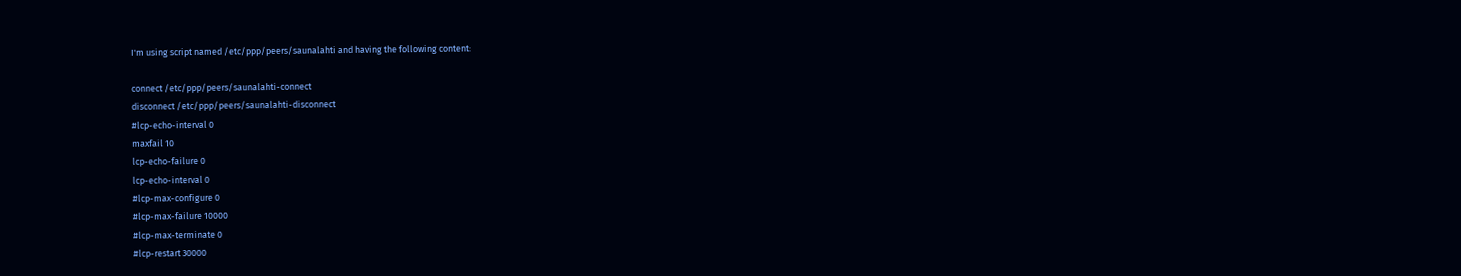I'm using script named /etc/ppp/peers/saunalahti and having the following content:

connect /etc/ppp/peers/saunalahti-connect
disconnect /etc/ppp/peers/saunalahti-disconnect
#lcp-echo-interval 0
maxfail 10
lcp-echo-failure 0
lcp-echo-interval 0
#lcp-max-configure 0
#lcp-max-failure 10000
#lcp-max-terminate 0
#lcp-restart 30000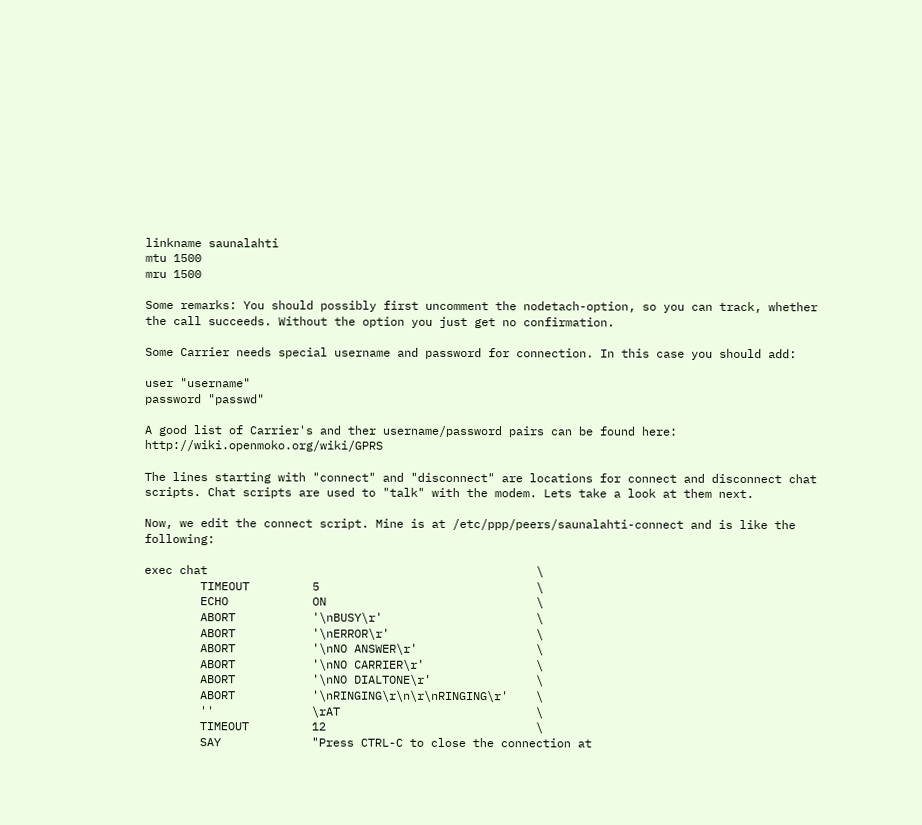linkname saunalahti
mtu 1500
mru 1500

Some remarks: You should possibly first uncomment the nodetach-option, so you can track, whether the call succeeds. Without the option you just get no confirmation.

Some Carrier needs special username and password for connection. In this case you should add:

user "username"
password "passwd"

A good list of Carrier's and ther username/password pairs can be found here: http://wiki.openmoko.org/wiki/GPRS

The lines starting with "connect" and "disconnect" are locations for connect and disconnect chat scripts. Chat scripts are used to "talk" with the modem. Lets take a look at them next.

Now, we edit the connect script. Mine is at /etc/ppp/peers/saunalahti-connect and is like the following:

exec chat                                               \
        TIMEOUT         5                               \
        ECHO            ON                              \
        ABORT           '\nBUSY\r'                      \
        ABORT           '\nERROR\r'                     \
        ABORT           '\nNO ANSWER\r'                 \
        ABORT           '\nNO CARRIER\r'                \
        ABORT           '\nNO DIALTONE\r'               \
        ABORT           '\nRINGING\r\n\r\nRINGING\r'    \
        ''              \rAT                            \
        TIMEOUT         12                              \
        SAY             "Press CTRL-C to close the connection at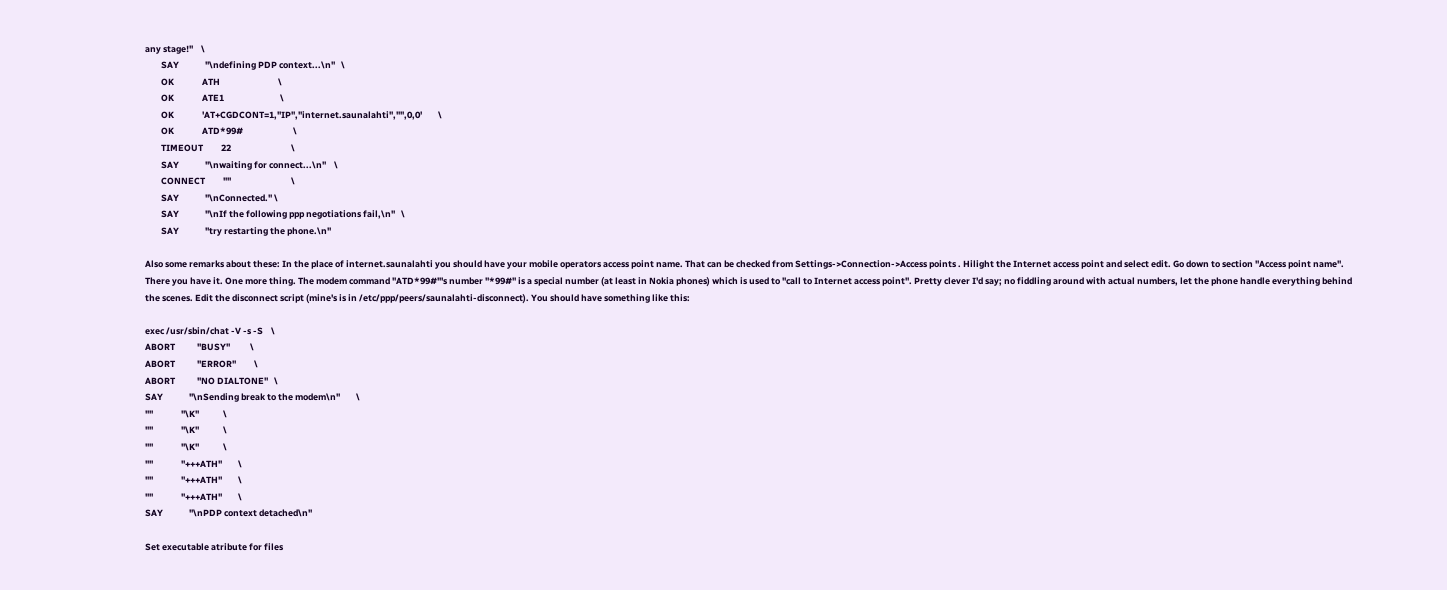any stage!"    \
        SAY             "\ndefining PDP context...\n"   \
        OK              ATH                             \
        OK              ATE1                            \
        OK              'AT+CGDCONT=1,"IP","internet.saunalahti","",0,0'        \
        OK              ATD*99#                         \
        TIMEOUT         22                              \
        SAY             "\nwaiting for connect...\n"    \
        CONNECT         ""                              \
        SAY             "\nConnected." \
        SAY             "\nIf the following ppp negotiations fail,\n"   \
        SAY             "try restarting the phone.\n"

Also some remarks about these: In the place of internet.saunalahti you should have your mobile operators access point name. That can be checked from Settings->Connection->Access points . Hilight the Internet access point and select edit. Go down to section "Access point name". There you have it. One more thing. The modem command "ATD*99#"'s number "*99#" is a special number (at least in Nokia phones) which is used to "call to Internet access point". Pretty clever I'd say; no fiddling around with actual numbers, let the phone handle everything behind the scenes. Edit the disconnect script (mine's is in /etc/ppp/peers/saunalahti-disconnect). You should have something like this:

exec /usr/sbin/chat -V -s -S    \
ABORT           "BUSY"          \
ABORT           "ERROR"         \
ABORT           "NO DIALTONE"   \
SAY             "\nSending break to the modem\n"        \
""              "\K"            \
""              "\K"            \
""              "\K"            \
""              "+++ATH"        \
""              "+++ATH"        \
""              "+++ATH"        \
SAY             "\nPDP context detached\n"

Set executable atribute for files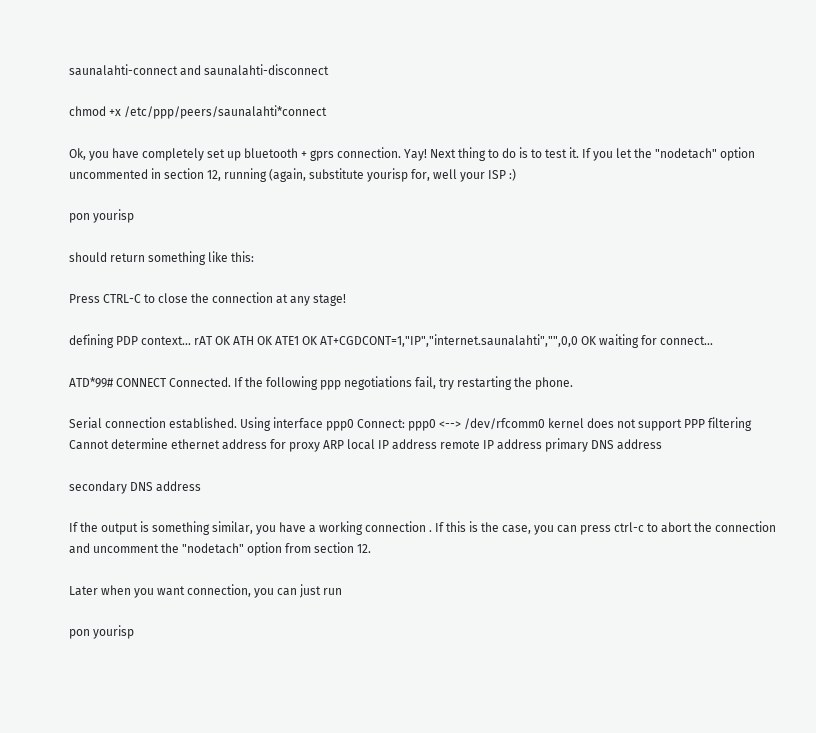saunalahti-connect and saunalahti-disconnect

chmod +x /etc/ppp/peers/saunalahti*connect

Ok, you have completely set up bluetooth + gprs connection. Yay! Next thing to do is to test it. If you let the "nodetach" option uncommented in section 12, running (again, substitute yourisp for, well your ISP :)

pon yourisp

should return something like this:

Press CTRL-C to close the connection at any stage!

defining PDP context... rAT OK ATH OK ATE1 OK AT+CGDCONT=1,"IP","internet.saunalahti","",0,0 OK waiting for connect...

ATD*99# CONNECT Connected. If the following ppp negotiations fail, try restarting the phone.

Serial connection established. Using interface ppp0 Connect: ppp0 <--> /dev/rfcomm0 kernel does not support PPP filtering Cannot determine ethernet address for proxy ARP local IP address remote IP address primary DNS address

secondary DNS address

If the output is something similar, you have a working connection . If this is the case, you can press ctrl-c to abort the connection and uncomment the "nodetach" option from section 12.

Later when you want connection, you can just run

pon yourisp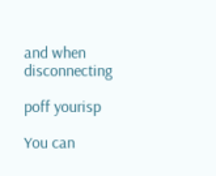and when disconnecting

poff yourisp

You can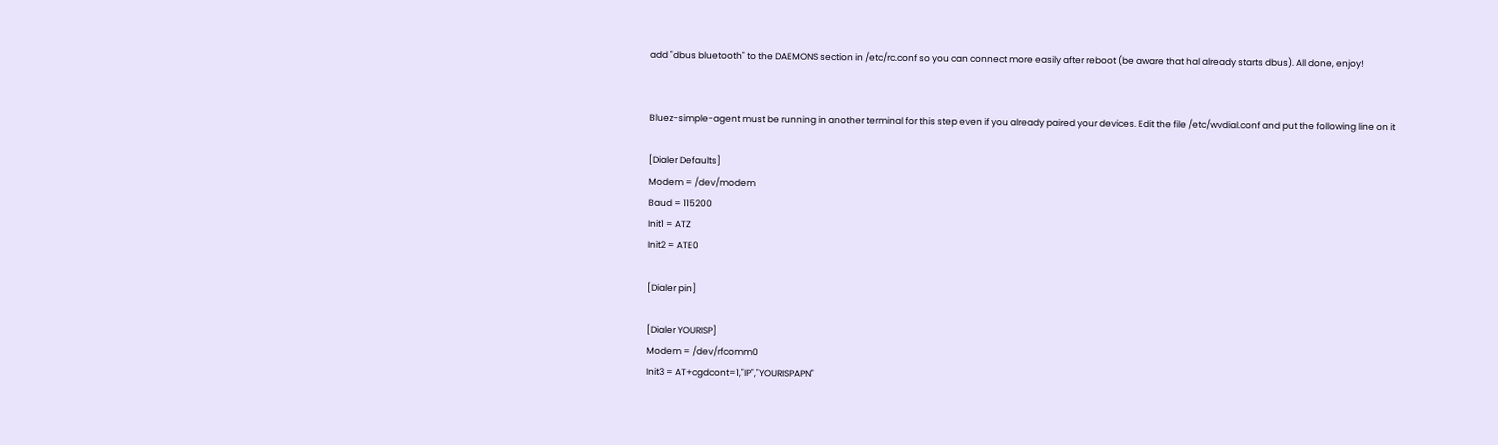add "dbus bluetooth" to the DAEMONS section in /etc/rc.conf so you can connect more easily after reboot (be aware that hal already starts dbus). All done, enjoy!


Bluez-simple-agent must be running in another terminal for this step even if you already paired your devices. Edit the file /etc/wvdial.conf and put the following line on it

[Dialer Defaults]
Modem = /dev/modem
Baud = 115200
Init1 = ATZ
Init2 = ATE0

[Dialer pin]

[Dialer YOURISP]
Modem = /dev/rfcomm0
Init3 = AT+cgdcont=1,"IP","YOURISPAPN"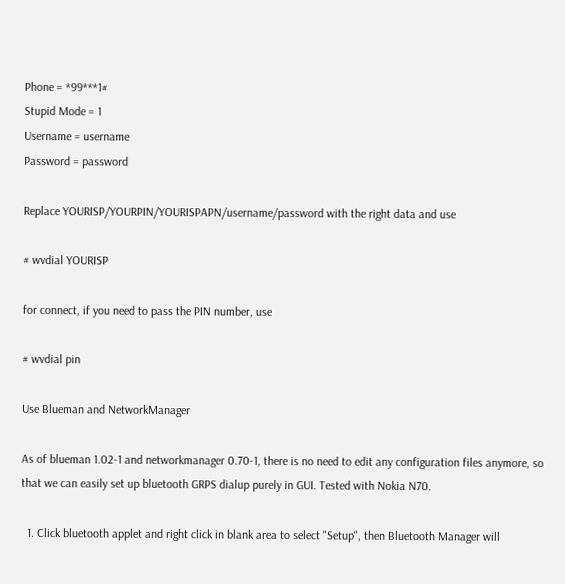Phone = *99***1#
Stupid Mode = 1
Username = username
Password = password

Replace YOURISP/YOURPIN/YOURISPAPN/username/password with the right data and use

# wvdial YOURISP

for connect, if you need to pass the PIN number, use

# wvdial pin

Use Blueman and NetworkManager

As of blueman 1.02-1 and networkmanager 0.70-1, there is no need to edit any configuration files anymore, so that we can easily set up bluetooth GRPS dialup purely in GUI. Tested with Nokia N70.

  1. Click bluetooth applet and right click in blank area to select "Setup", then Bluetooth Manager will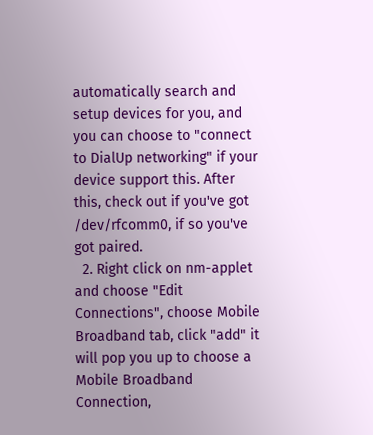automatically search and setup devices for you, and you can choose to "connect to DialUp networking" if your device support this. After this, check out if you've got /dev/rfcomm0, if so you've got paired.
  2. Right click on nm-applet and choose "Edit Connections", choose Mobile Broadband tab, click "add" it will pop you up to choose a Mobile Broadband Connection,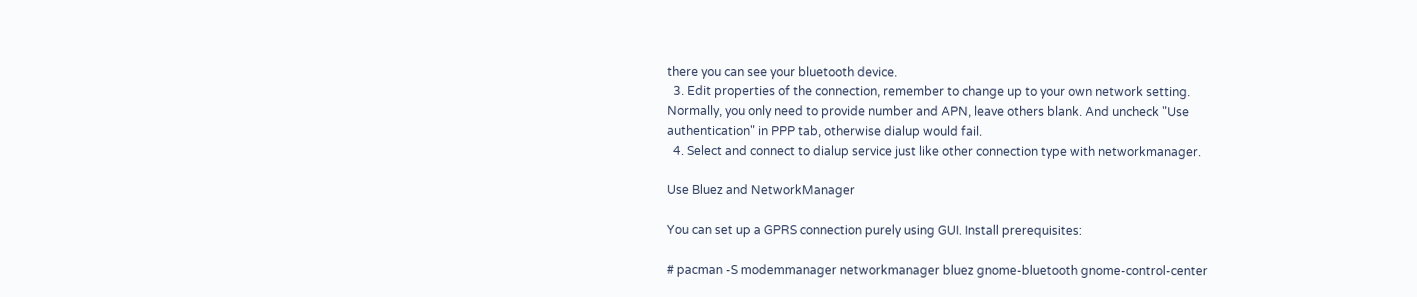there you can see your bluetooth device.
  3. Edit properties of the connection, remember to change up to your own network setting. Normally, you only need to provide number and APN, leave others blank. And uncheck "Use authentication" in PPP tab, otherwise dialup would fail.
  4. Select and connect to dialup service just like other connection type with networkmanager.

Use Bluez and NetworkManager

You can set up a GPRS connection purely using GUI. Install prerequisites:

# pacman -S modemmanager networkmanager bluez gnome-bluetooth gnome-control-center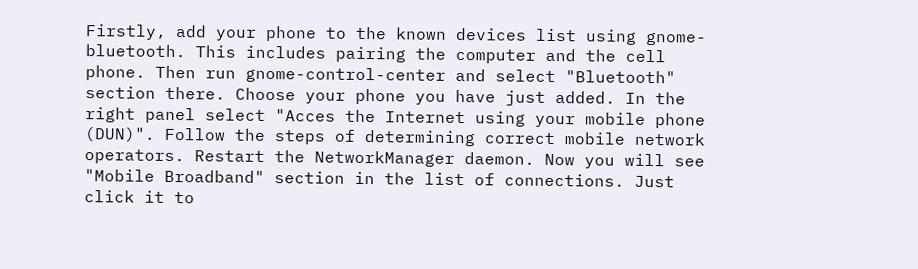Firstly, add your phone to the known devices list using gnome-bluetooth. This includes pairing the computer and the cell phone. Then run gnome-control-center and select "Bluetooth" section there. Choose your phone you have just added. In the right panel select "Acces the Internet using your mobile phone (DUN)". Follow the steps of determining correct mobile network operators. Restart the NetworkManager daemon. Now you will see "Mobile Broadband" section in the list of connections. Just click it to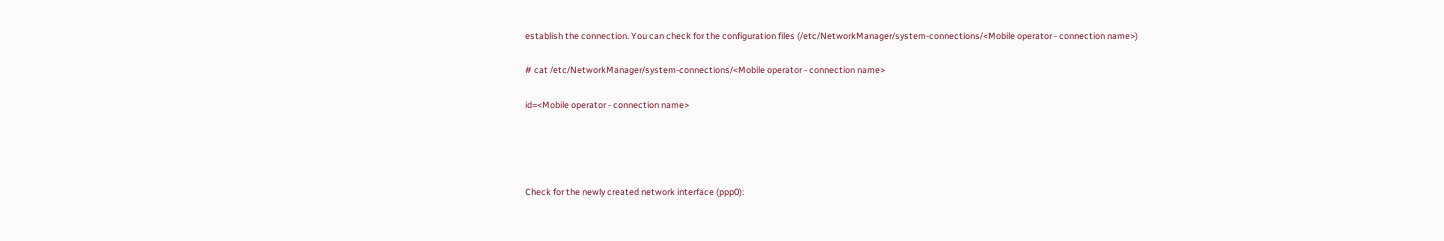establish the connection. You can check for the configuration files (/etc/NetworkManager/system-connections/<Mobile operator - connection name>)

# cat /etc/NetworkManager/system-connections/<Mobile operator - connection name>

id=<Mobile operator - connection name>




Check for the newly created network interface (ppp0):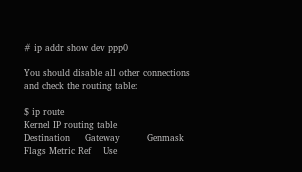# ip addr show dev ppp0

You should disable all other connections and check the routing table:

$ ip route
Kernel IP routing table
Destination     Gateway         Genmask         Flags Metric Ref    Use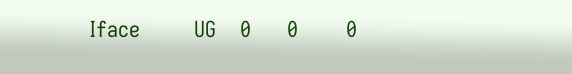Iface         UG    0      0        0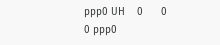ppp0 UH    0      0        0 ppp0